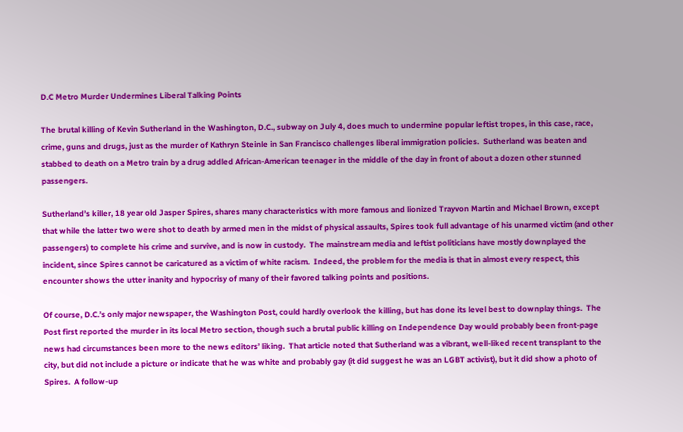D.C Metro Murder Undermines Liberal Talking Points

The brutal killing of Kevin Sutherland in the Washington, D.C., subway on July 4, does much to undermine popular leftist tropes, in this case, race, crime, guns and drugs, just as the murder of Kathryn Steinle in San Francisco challenges liberal immigration policies.  Sutherland was beaten and stabbed to death on a Metro train by a drug addled African-American teenager in the middle of the day in front of about a dozen other stunned passengers.

Sutherland’s killer, 18 year old Jasper Spires, shares many characteristics with more famous and lionized Trayvon Martin and Michael Brown, except that while the latter two were shot to death by armed men in the midst of physical assaults, Spires took full advantage of his unarmed victim (and other passengers) to complete his crime and survive, and is now in custody.  The mainstream media and leftist politicians have mostly downplayed the incident, since Spires cannot be caricatured as a victim of white racism.  Indeed, the problem for the media is that in almost every respect, this encounter shows the utter inanity and hypocrisy of many of their favored talking points and positions.

Of course, D.C.’s only major newspaper, the Washington Post, could hardly overlook the killing, but has done its level best to downplay things.  The Post first reported the murder in its local Metro section, though such a brutal public killing on Independence Day would probably been front-page news had circumstances been more to the news editors’ liking.  That article noted that Sutherland was a vibrant, well-liked recent transplant to the city, but did not include a picture or indicate that he was white and probably gay (it did suggest he was an LGBT activist), but it did show a photo of Spires.  A follow-up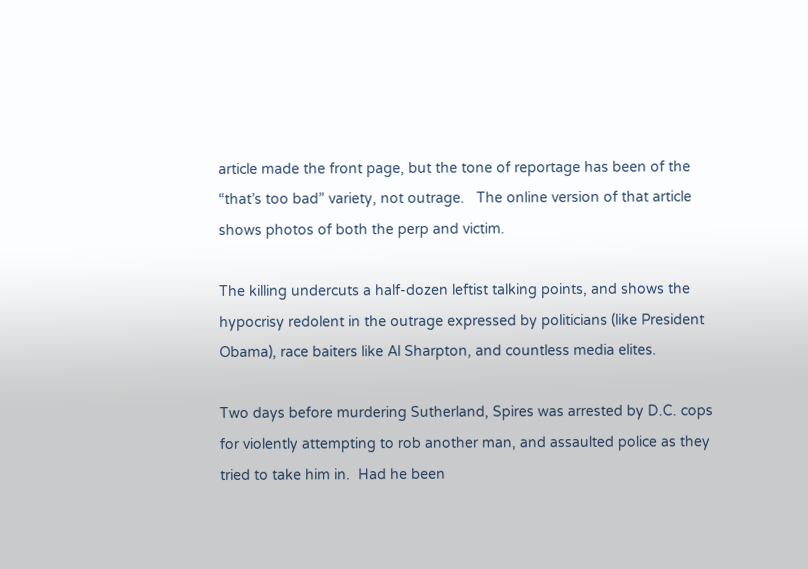article made the front page, but the tone of reportage has been of the “that’s too bad” variety, not outrage.   The online version of that article shows photos of both the perp and victim.

The killing undercuts a half-dozen leftist talking points, and shows the hypocrisy redolent in the outrage expressed by politicians (like President Obama), race baiters like Al Sharpton, and countless media elites.

Two days before murdering Sutherland, Spires was arrested by D.C. cops for violently attempting to rob another man, and assaulted police as they tried to take him in.  Had he been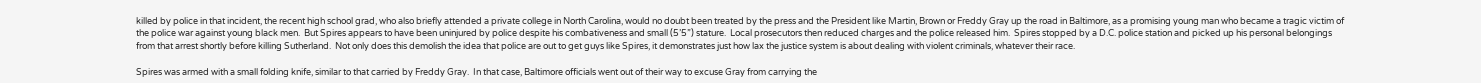killed by police in that incident, the recent high school grad, who also briefly attended a private college in North Carolina, would no doubt been treated by the press and the President like Martin, Brown or Freddy Gray up the road in Baltimore, as a promising young man who became a tragic victim of the police war against young black men.  But Spires appears to have been uninjured by police despite his combativeness and small (5’5”) stature.  Local prosecutors then reduced charges and the police released him.  Spires stopped by a D.C. police station and picked up his personal belongings from that arrest shortly before killing Sutherland.  Not only does this demolish the idea that police are out to get guys like Spires, it demonstrates just how lax the justice system is about dealing with violent criminals, whatever their race.

Spires was armed with a small folding knife, similar to that carried by Freddy Gray.  In that case, Baltimore officials went out of their way to excuse Gray from carrying the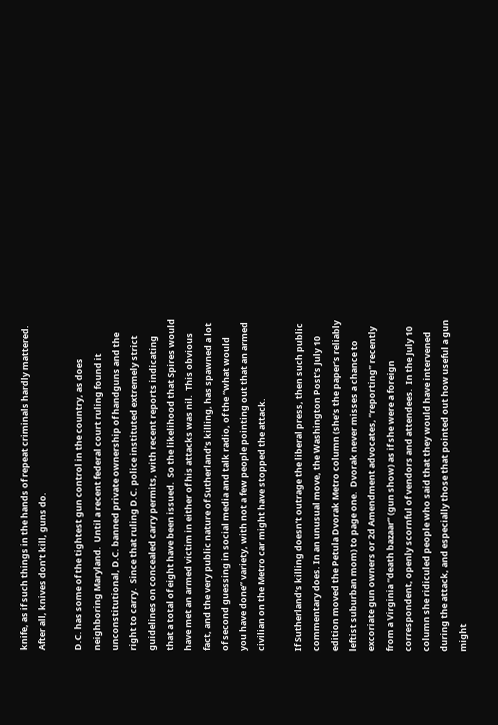knife, as if such things in the hands of repeat criminals hardly mattered.  After all, knives don’t kill, guns do.

D.C. has some of the tightest gun control in the country, as does neighboring Maryland.  Until a recent federal court ruling found it unconstitutional, D.C. banned private ownership of handguns and the right to carry.  Since that ruling D.C. police instituted extremely strict guidelines on concealed carry permits, with recent reports indicating that a total of eight have been issued.  So the likelihood that Spires would have met an armed victim in either of his attacks was nil.  This obvious fact, and the very public nature of Sutherland’s killing, has spawned a lot of second guessing in social media and talk radio, of the “what would you have done” variety, with not a few people pointing out that an armed civilian on the Metro car might have stopped the attack.

If Sutherland’s killing doesn’t outrage the liberal press, then such public commentary does. In an unusual move, the Washington Post’s July 10 edition moved the Petula Dvorak Metro column (she’s the paper’s reliably leftist suburban mom) to page one.  Dvorak never misses a chance to excoriate gun owners or 2d Amendment advocates, “reporting” recently from a Virginia “death bazaar” (gun show) as if she were a foreign correspondent, openly scornful of vendors and attendees.  In the July 10 column she ridiculed people who said that they would have intervened during the attack, and especially those that pointed out how useful a gun might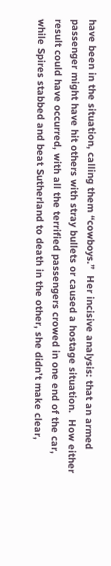have been in the situation, calling them “cowboys.”  Her incisive analysis: that an armed passenger might have hit others with stray bullets or caused a hostage situation.  How either result could have occurred, with all the terrified passengers crowed in one end of the car, while Spires stabbed and beat Sutherland to death in the other, she didn’t make clear,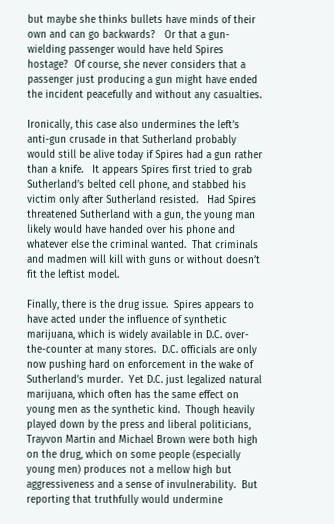but maybe she thinks bullets have minds of their own and can go backwards?   Or that a gun-wielding passenger would have held Spires hostage?  Of course, she never considers that a passenger just producing a gun might have ended the incident peacefully and without any casualties.

Ironically, this case also undermines the left’s anti-gun crusade in that Sutherland probably would still be alive today if Spires had a gun rather than a knife.   It appears Spires first tried to grab Sutherland’s belted cell phone, and stabbed his victim only after Sutherland resisted.   Had Spires threatened Sutherland with a gun, the young man likely would have handed over his phone and whatever else the criminal wanted.  That criminals and madmen will kill with guns or without doesn’t fit the leftist model.

Finally, there is the drug issue.  Spires appears to have acted under the influence of synthetic marijuana, which is widely available in D.C. over-the-counter at many stores.  D.C. officials are only now pushing hard on enforcement in the wake of Sutherland’s murder.  Yet D.C. just legalized natural marijuana, which often has the same effect on young men as the synthetic kind.  Though heavily played down by the press and liberal politicians, Trayvon Martin and Michael Brown were both high on the drug, which on some people (especially young men) produces not a mellow high but aggressiveness and a sense of invulnerability.  But reporting that truthfully would undermine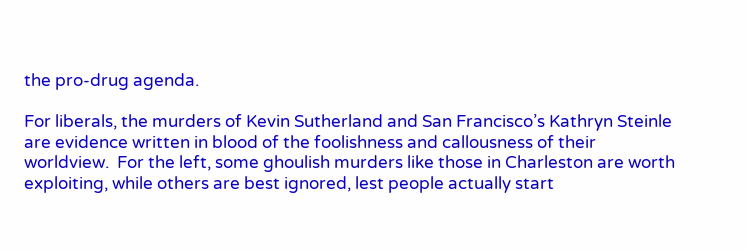the pro-drug agenda.

For liberals, the murders of Kevin Sutherland and San Francisco’s Kathryn Steinle are evidence written in blood of the foolishness and callousness of their worldview.  For the left, some ghoulish murders like those in Charleston are worth exploiting, while others are best ignored, lest people actually start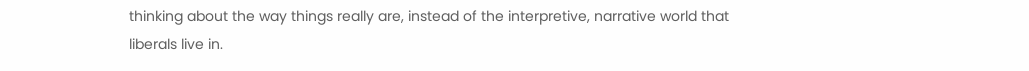thinking about the way things really are, instead of the interpretive, narrative world that liberals live in.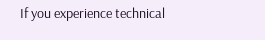If you experience technical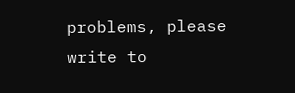problems, please write to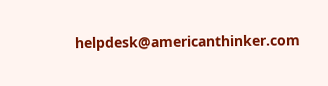helpdesk@americanthinker.com